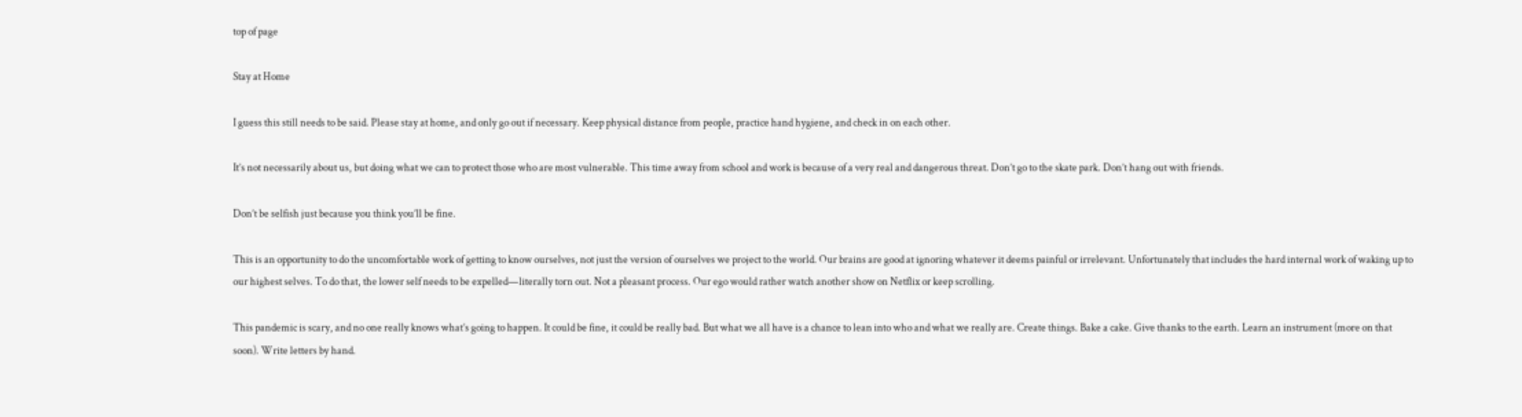top of page

Stay at Home

I guess this still needs to be said. Please stay at home, and only go out if necessary. Keep physical distance from people, practice hand hygiene, and check in on each other.

It’s not necessarily about us, but doing what we can to protect those who are most vulnerable. This time away from school and work is because of a very real and dangerous threat. Don’t go to the skate park. Don’t hang out with friends.

Don’t be selfish just because you think you’ll be fine.

This is an opportunity to do the uncomfortable work of getting to know ourselves, not just the version of ourselves we project to the world. Our brains are good at ignoring whatever it deems painful or irrelevant. Unfortunately that includes the hard internal work of waking up to our highest selves. To do that, the lower self needs to be expelled—literally torn out. Not a pleasant process. Our ego would rather watch another show on Netflix or keep scrolling.

This pandemic is scary, and no one really knows what’s going to happen. It could be fine, it could be really bad. But what we all have is a chance to lean into who and what we really are. Create things. Bake a cake. Give thanks to the earth. Learn an instrument (more on that soon). Write letters by hand.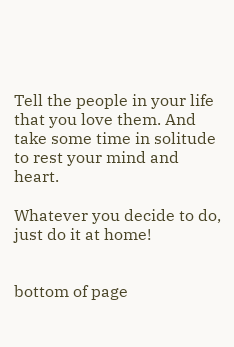Tell the people in your life that you love them. And take some time in solitude to rest your mind and heart.

Whatever you decide to do, just do it at home!


bottom of page